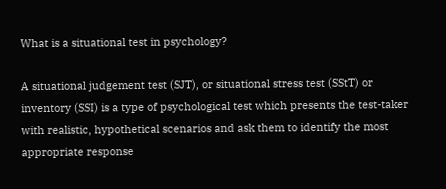What is a situational test in psychology?

A situational judgement test (SJT), or situational stress test (SStT) or inventory (SSI) is a type of psychological test which presents the test-taker with realistic, hypothetical scenarios and ask them to identify the most appropriate response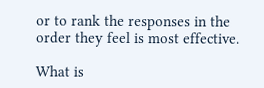or to rank the responses in the order they feel is most effective.

What is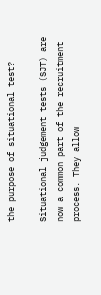the purpose of situational test?

Situational judgement tests (SJT) are now a common part of the recruitment process. They allow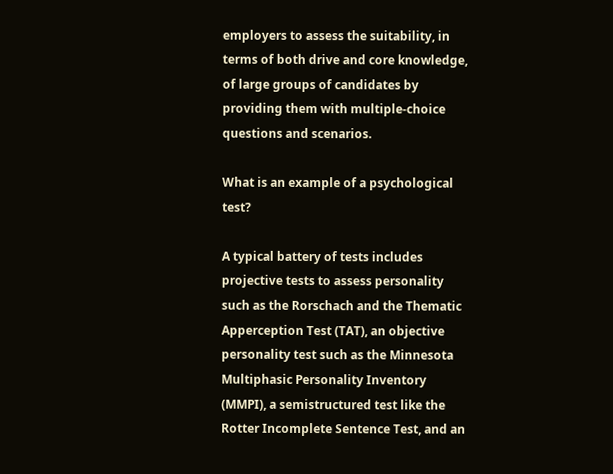employers to assess the suitability, in terms of both drive and core knowledge, of large groups of candidates by providing them with multiple-choice questions and scenarios.

What is an example of a psychological test?

A typical battery of tests includes projective tests to assess personality such as the Rorschach and the Thematic Apperception Test (TAT), an objective personality test such as the Minnesota Multiphasic Personality Inventory (MMPI), a semistructured test like the Rotter Incomplete Sentence Test, and an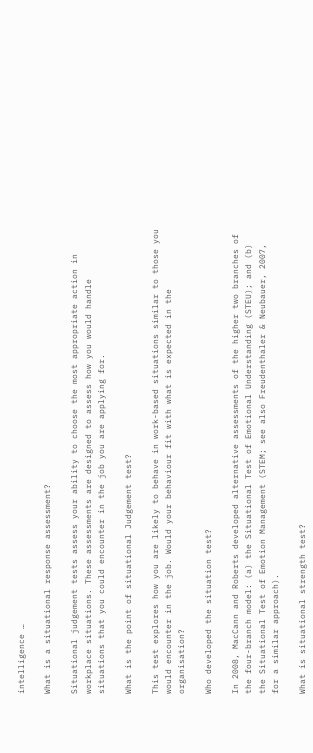intelligence …

What is a situational response assessment?

Situational judgement tests assess your ability to choose the most appropriate action in workplace situations. These assessments are designed to assess how you would handle situations that you could encounter in the job you are applying for.

What is the point of situational Judgement test?

This test explores how you are likely to behave in work-based situations similar to those you would encounter in the job. Would your behaviour fit with what is expected in the organisation?

Who developed the situation test?

In 2008, MacCann and Roberts developed alternative assessments of the higher two branches of the four-branch model: (a) the Situational Test of Emotional Understanding (STEU); and (b) the Situational Test of Emotion Management (STEM; see also Freudenthaler & Neubauer, 2007, for a similar approach).

What is situational strength test?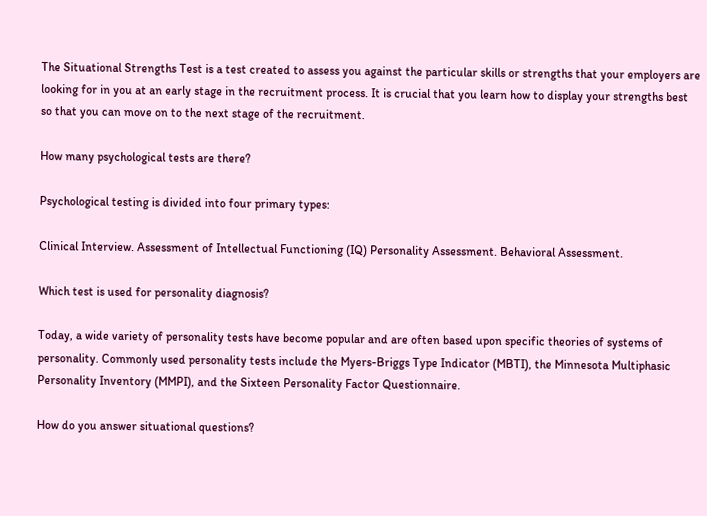The Situational Strengths Test is a test created to assess you against the particular skills or strengths that your employers are looking for in you at an early stage in the recruitment process. It is crucial that you learn how to display your strengths best so that you can move on to the next stage of the recruitment.

How many psychological tests are there?

Psychological testing is divided into four primary types:

Clinical Interview. Assessment of Intellectual Functioning (IQ) Personality Assessment. Behavioral Assessment.

Which test is used for personality diagnosis?

Today, a wide variety of personality tests have become popular and are often based upon specific theories of systems of personality. Commonly used personality tests include the Myers-Briggs Type Indicator (MBTI), the Minnesota Multiphasic Personality Inventory (MMPI), and the Sixteen Personality Factor Questionnaire.

How do you answer situational questions?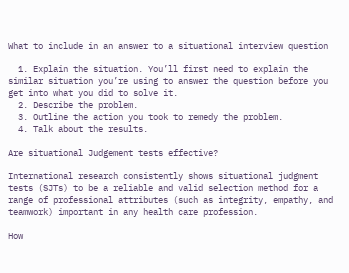What to include in an answer to a situational interview question

  1. Explain the situation. You’ll first need to explain the similar situation you’re using to answer the question before you get into what you did to solve it.
  2. Describe the problem.
  3. Outline the action you took to remedy the problem.
  4. Talk about the results.

Are situational Judgement tests effective?

International research consistently shows situational judgment tests (SJTs) to be a reliable and valid selection method for a range of professional attributes (such as integrity, empathy, and teamwork) important in any health care profession.

How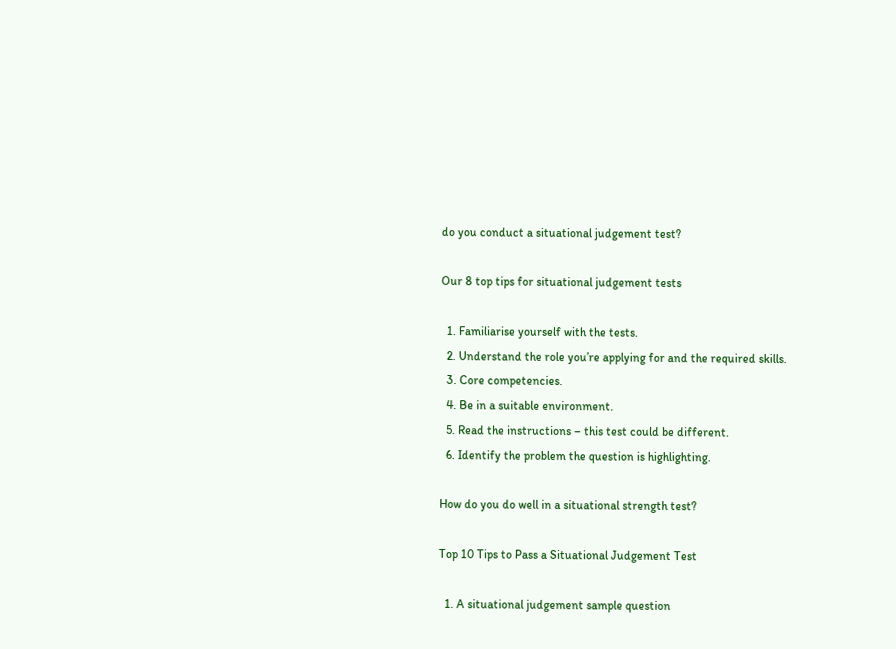do you conduct a situational judgement test?

Our 8 top tips for situational judgement tests

  1. Familiarise yourself with the tests.
  2. Understand the role you’re applying for and the required skills.
  3. Core competencies.
  4. Be in a suitable environment.
  5. Read the instructions – this test could be different.
  6. Identify the problem the question is highlighting.

How do you do well in a situational strength test?

Top 10 Tips to Pass a Situational Judgement Test

  1. A situational judgement sample question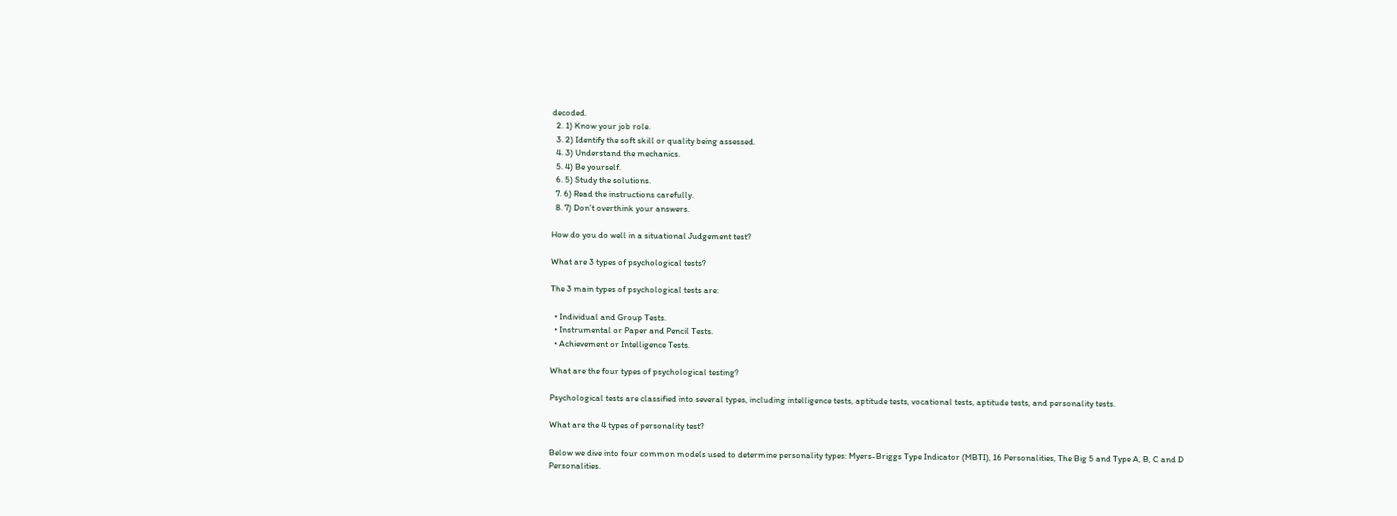decoded.
  2. 1) Know your job role.
  3. 2) Identify the soft skill or quality being assessed.
  4. 3) Understand the mechanics.
  5. 4) Be yourself.
  6. 5) Study the solutions.
  7. 6) Read the instructions carefully.
  8. 7) Don’t overthink your answers.

How do you do well in a situational Judgement test?

What are 3 types of psychological tests?

The 3 main types of psychological tests are:

  • Individual and Group Tests.
  • Instrumental or Paper and Pencil Tests.
  • Achievement or Intelligence Tests.

What are the four types of psychological testing?

Psychological tests are classified into several types, including intelligence tests, aptitude tests, vocational tests, aptitude tests, and personality tests.

What are the 4 types of personality test?

Below we dive into four common models used to determine personality types: Myers-Briggs Type Indicator (MBTI), 16 Personalities, The Big 5 and Type A, B, C and D Personalities.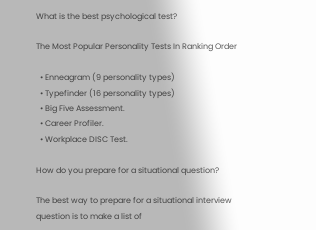What is the best psychological test?

The Most Popular Personality Tests In Ranking Order

  • Enneagram (9 personality types)
  • Typefinder (16 personality types)
  • Big Five Assessment.
  • Career Profiler.
  • Workplace DISC Test.

How do you prepare for a situational question?

The best way to prepare for a situational interview question is to make a list of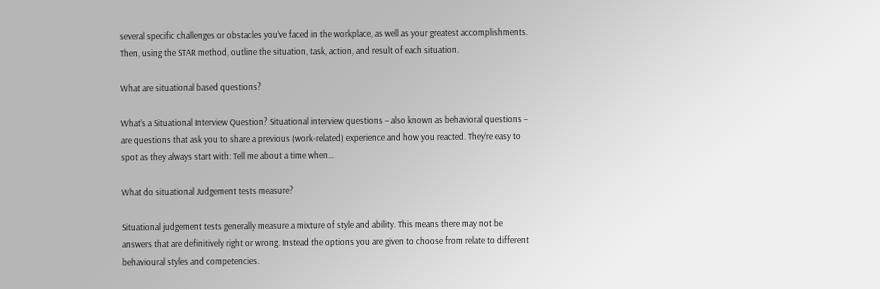several specific challenges or obstacles you’ve faced in the workplace, as well as your greatest accomplishments. Then, using the STAR method, outline the situation, task, action, and result of each situation.

What are situational based questions?

What’s a Situational Interview Question? Situational interview questions – also known as behavioral questions – are questions that ask you to share a previous (work-related) experience and how you reacted. They’re easy to spot as they always start with: Tell me about a time when…

What do situational Judgement tests measure?

Situational judgement tests generally measure a mixture of style and ability. This means there may not be answers that are definitively right or wrong. Instead the options you are given to choose from relate to different behavioural styles and competencies.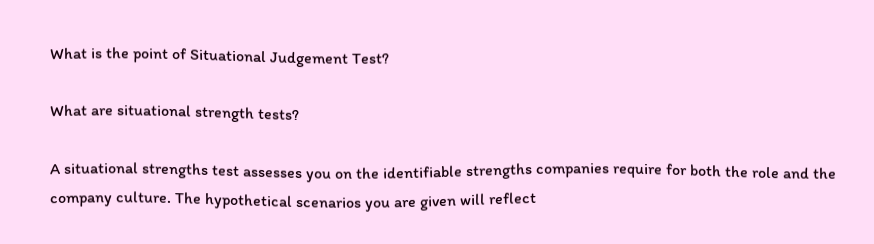What is the point of Situational Judgement Test?

What are situational strength tests?

A situational strengths test assesses you on the identifiable strengths companies require for both the role and the company culture. The hypothetical scenarios you are given will reflect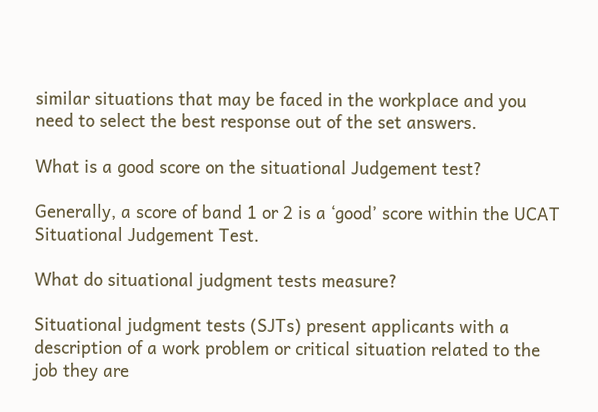similar situations that may be faced in the workplace and you need to select the best response out of the set answers.

What is a good score on the situational Judgement test?

Generally, a score of band 1 or 2 is a ‘good’ score within the UCAT Situational Judgement Test.

What do situational judgment tests measure?

Situational judgment tests (SJTs) present applicants with a description of a work problem or critical situation related to the job they are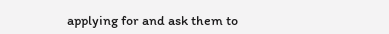applying for and ask them to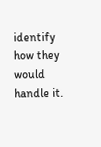identify how they would handle it.